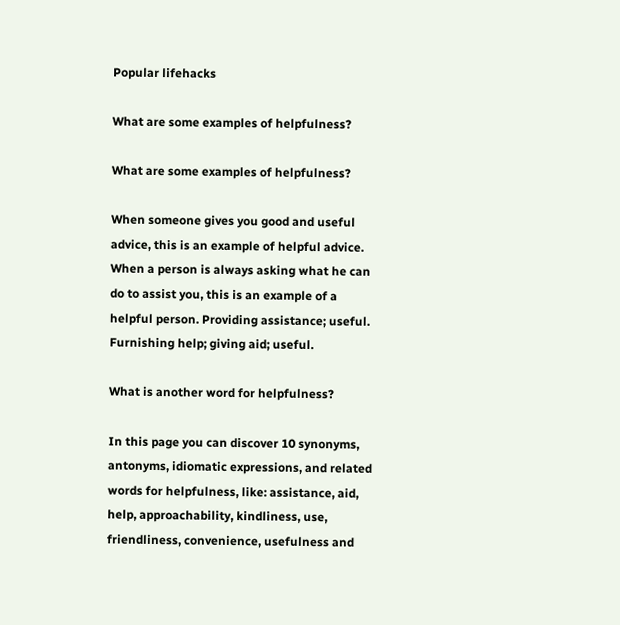Popular lifehacks

What are some examples of helpfulness?

What are some examples of helpfulness?

When someone gives you good and useful advice, this is an example of helpful advice. When a person is always asking what he can do to assist you, this is an example of a helpful person. Providing assistance; useful. Furnishing help; giving aid; useful.

What is another word for helpfulness?

In this page you can discover 10 synonyms, antonyms, idiomatic expressions, and related words for helpfulness, like: assistance, aid, help, approachability, kindliness, use, friendliness, convenience, usefulness and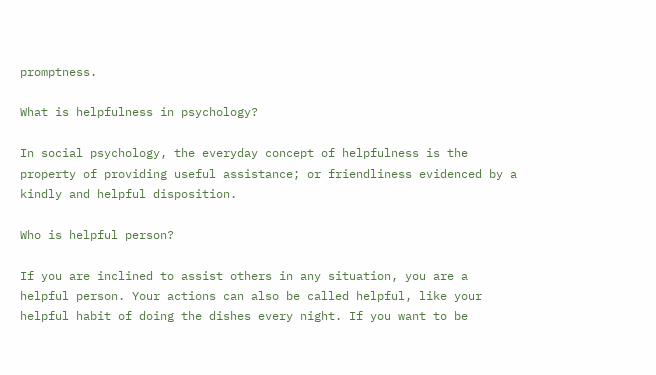promptness.

What is helpfulness in psychology?

In social psychology, the everyday concept of helpfulness is the property of providing useful assistance; or friendliness evidenced by a kindly and helpful disposition.

Who is helpful person?

If you are inclined to assist others in any situation, you are a helpful person. Your actions can also be called helpful, like your helpful habit of doing the dishes every night. If you want to be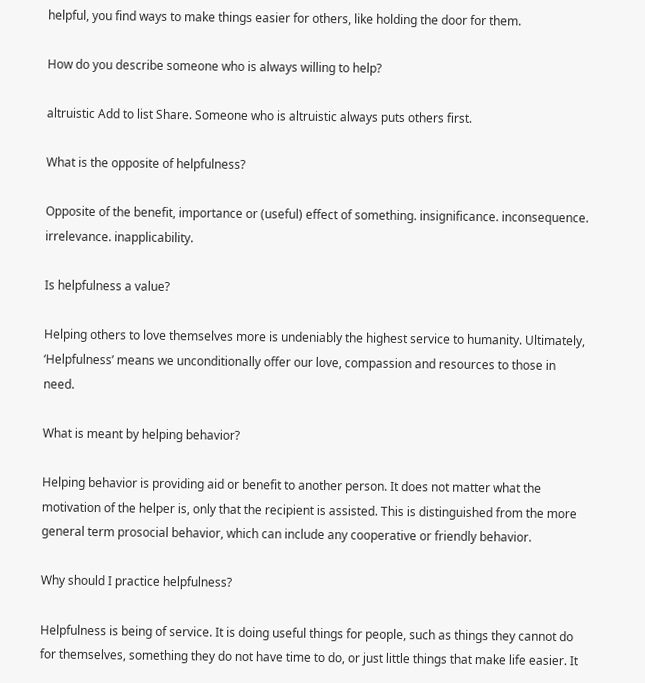helpful, you find ways to make things easier for others, like holding the door for them.

How do you describe someone who is always willing to help?

altruistic Add to list Share. Someone who is altruistic always puts others first.

What is the opposite of helpfulness?

Opposite of the benefit, importance or (useful) effect of something. insignificance. inconsequence. irrelevance. inapplicability.

Is helpfulness a value?

Helping others to love themselves more is undeniably the highest service to humanity. Ultimately, ‘Helpfulness’ means we unconditionally offer our love, compassion and resources to those in need.

What is meant by helping behavior?

Helping behavior is providing aid or benefit to another person. It does not matter what the motivation of the helper is, only that the recipient is assisted. This is distinguished from the more general term prosocial behavior, which can include any cooperative or friendly behavior.

Why should I practice helpfulness?

Helpfulness is being of service. It is doing useful things for people, such as things they cannot do for themselves, something they do not have time to do, or just little things that make life easier. It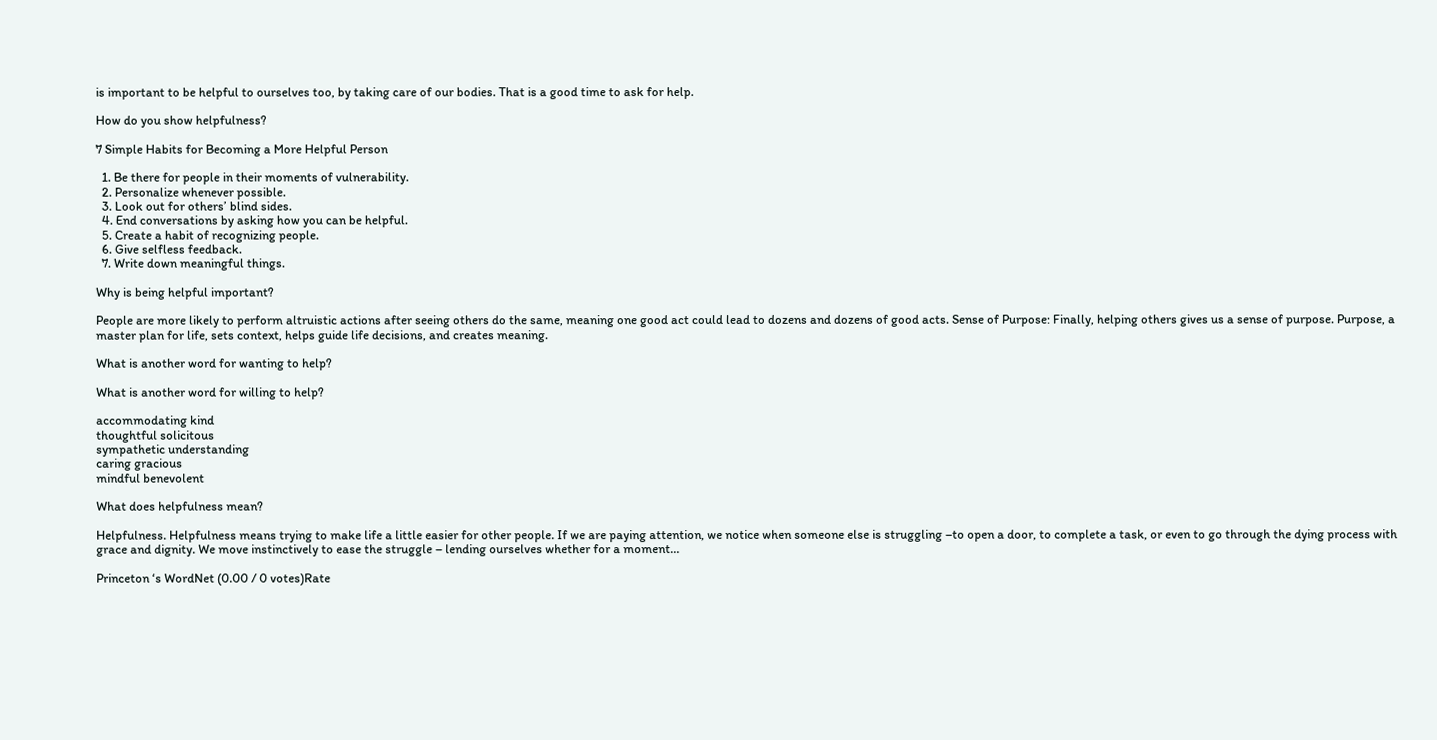is important to be helpful to ourselves too, by taking care of our bodies. That is a good time to ask for help.

How do you show helpfulness?

7 Simple Habits for Becoming a More Helpful Person

  1. Be there for people in their moments of vulnerability.
  2. Personalize whenever possible.
  3. Look out for others’ blind sides.
  4. End conversations by asking how you can be helpful.
  5. Create a habit of recognizing people.
  6. Give selfless feedback.
  7. Write down meaningful things.

Why is being helpful important?

People are more likely to perform altruistic actions after seeing others do the same, meaning one good act could lead to dozens and dozens of good acts. Sense of Purpose: Finally, helping others gives us a sense of purpose. Purpose, a master plan for life, sets context, helps guide life decisions, and creates meaning.

What is another word for wanting to help?

What is another word for willing to help?

accommodating kind
thoughtful solicitous
sympathetic understanding
caring gracious
mindful benevolent

What does helpfulness mean?

Helpfulness. Helpfulness means trying to make life a little easier for other people. If we are paying attention, we notice when someone else is struggling –to open a door, to complete a task, or even to go through the dying process with grace and dignity. We move instinctively to ease the struggle – lending ourselves whether for a moment…

Princeton ‘s WordNet (0.00 / 0 votes)Rate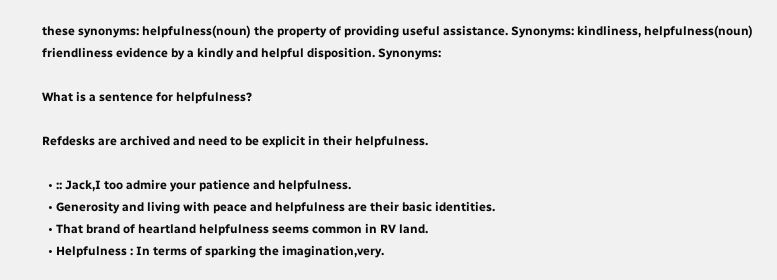these synonyms: helpfulness(noun) the property of providing useful assistance. Synonyms: kindliness, helpfulness(noun) friendliness evidence by a kindly and helpful disposition. Synonyms:

What is a sentence for helpfulness?

Refdesks are archived and need to be explicit in their helpfulness.

  • :: Jack,I too admire your patience and helpfulness.
  • Generosity and living with peace and helpfulness are their basic identities.
  • That brand of heartland helpfulness seems common in RV land.
  • Helpfulness : In terms of sparking the imagination,very.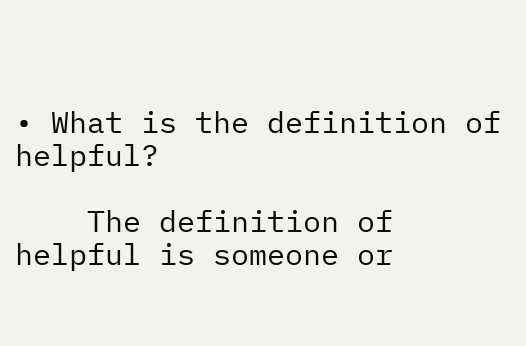• What is the definition of helpful?

    The definition of helpful is someone or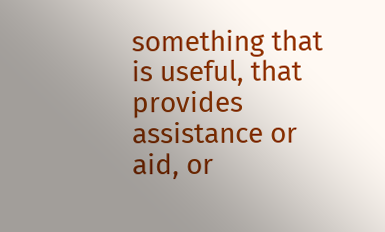something that is useful, that provides assistance or aid, or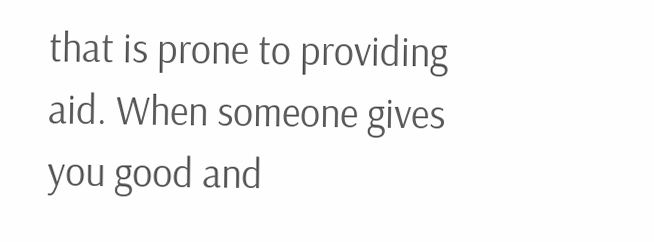that is prone to providing aid. When someone gives you good and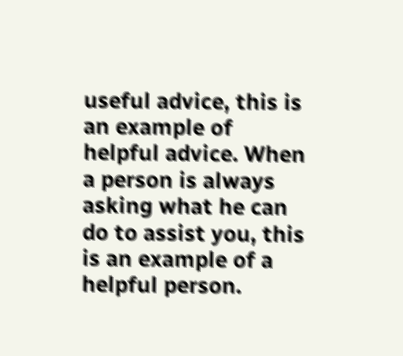useful advice, this is an example of helpful advice. When a person is always asking what he can do to assist you, this is an example of a helpful person.